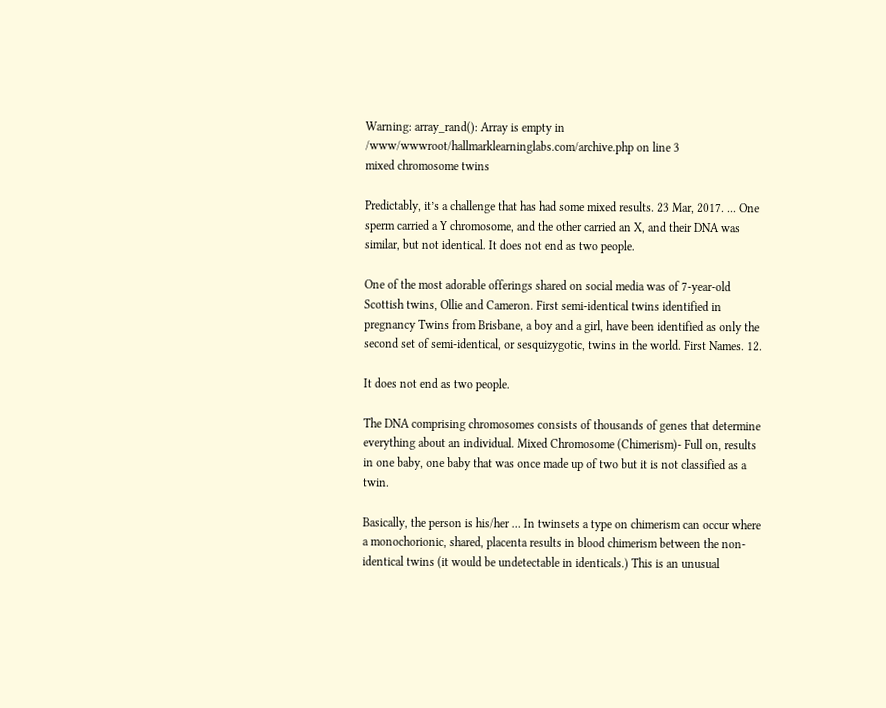Warning: array_rand(): Array is empty in /www/wwwroot/hallmarklearninglabs.com/archive.php on line 3
mixed chromosome twins

Predictably, it’s a challenge that has had some mixed results. 23 Mar, 2017. ... One sperm carried a Y chromosome, and the other carried an X, and their DNA was similar, but not identical. It does not end as two people.

One of the most adorable offerings shared on social media was of 7-year-old Scottish twins, Ollie and Cameron. First semi-identical twins identified in pregnancy Twins from Brisbane, a boy and a girl, have been identified as only the second set of semi-identical, or sesquizygotic, twins in the world. First Names. 12.

It does not end as two people.

The DNA comprising chromosomes consists of thousands of genes that determine everything about an individual. Mixed Chromosome (Chimerism)- Full on, results in one baby, one baby that was once made up of two but it is not classified as a twin.

Basically, the person is his/her … In twinsets a type on chimerism can occur where a monochorionic, shared, placenta results in blood chimerism between the non-identical twins (it would be undetectable in identicals.) This is an unusual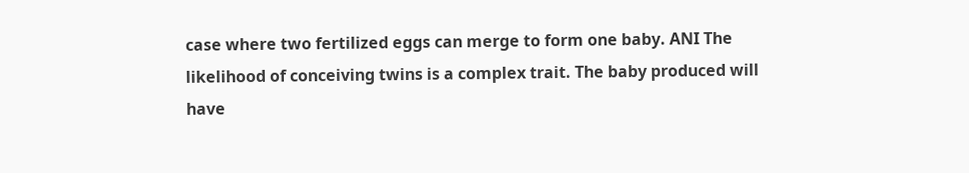case where two fertilized eggs can merge to form one baby. ANI The likelihood of conceiving twins is a complex trait. The baby produced will have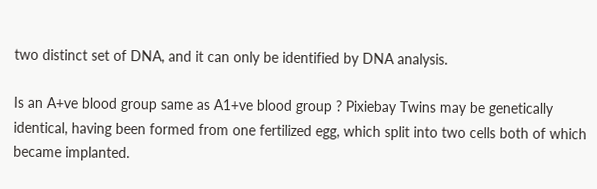two distinct set of DNA, and it can only be identified by DNA analysis.

Is an A+ve blood group same as A1+ve blood group ? Pixiebay Twins may be genetically identical, having been formed from one fertilized egg, which split into two cells both of which became implanted.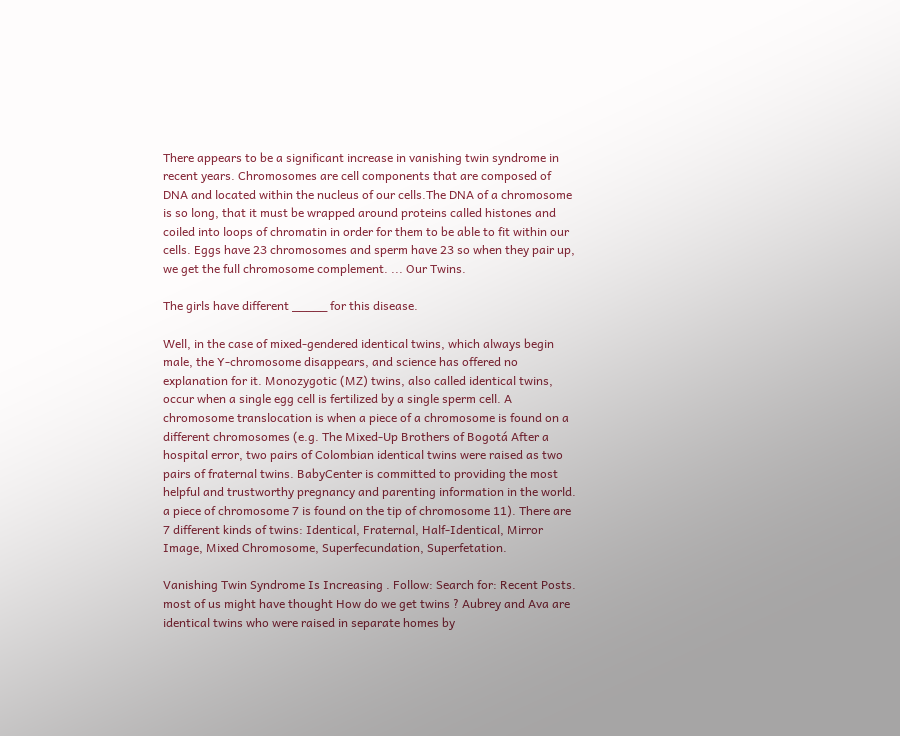There appears to be a significant increase in vanishing twin syndrome in recent years. Chromosomes are cell components that are composed of DNA and located within the nucleus of our cells.The DNA of a chromosome is so long, that it must be wrapped around proteins called histones and coiled into loops of chromatin in order for them to be able to fit within our cells. Eggs have 23 chromosomes and sperm have 23 so when they pair up, we get the full chromosome complement. ... Our Twins.

The girls have different _____ for this disease.

Well, in the case of mixed-gendered identical twins, which always begin male, the Y-chromosome disappears, and science has offered no explanation for it. Monozygotic (MZ) twins, also called identical twins, occur when a single egg cell is fertilized by a single sperm cell. A chromosome translocation is when a piece of a chromosome is found on a different chromosomes (e.g. The Mixed-Up Brothers of Bogotá After a hospital error, two pairs of Colombian identical twins were raised as two pairs of fraternal twins. BabyCenter is committed to providing the most helpful and trustworthy pregnancy and parenting information in the world. a piece of chromosome 7 is found on the tip of chromosome 11). There are 7 different kinds of twins: Identical, Fraternal, Half-Identical, Mirror Image, Mixed Chromosome, Superfecundation, Superfetation.

Vanishing Twin Syndrome Is Increasing . Follow: Search for: Recent Posts. most of us might have thought How do we get twins ? Aubrey and Ava are identical twins who were raised in separate homes by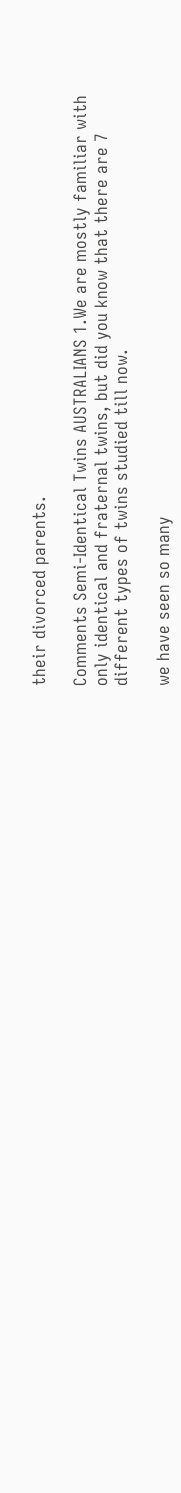their divorced parents.

Comments Semi-Identical Twins AUSTRALIANS 1.We are mostly familiar with only identical and fraternal twins, but did you know that there are 7 different types of twins studied till now.

we have seen so many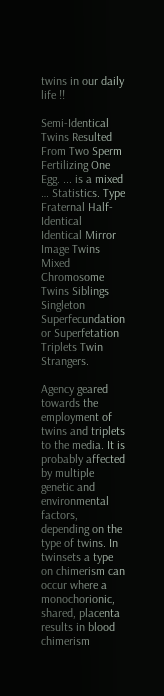twins in our daily life !!

Semi-Identical Twins Resulted From Two Sperm Fertilizing One Egg. ... is a mixed … Statistics. Type Fraternal Half-Identical Identical Mirror Image Twins Mixed Chromosome Twins Siblings Singleton Superfecundation or Superfetation Triplets Twin Strangers.

Agency geared towards the employment of twins and triplets to the media. It is probably affected by multiple genetic and environmental factors, depending on the type of twins. In twinsets a type on chimerism can occur where a monochorionic, shared, placenta results in blood chimerism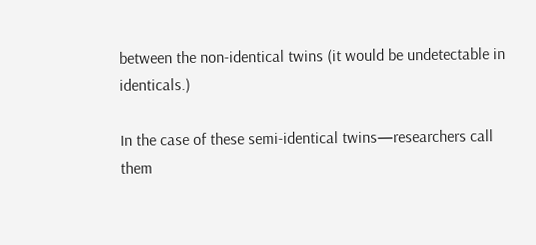between the non-identical twins (it would be undetectable in identicals.)

In the case of these semi-identical twins—researchers call them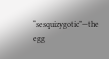“sesquizygotic”—the egg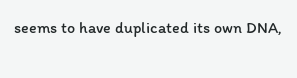seems to have duplicated its own DNA,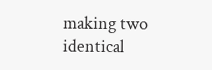making two identical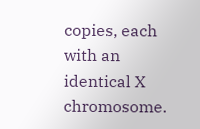copies, each with an identical X chromosome.